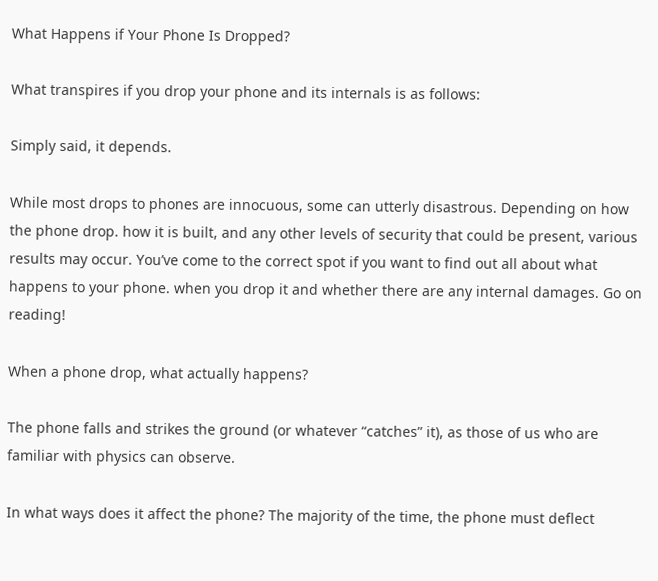What Happens if Your Phone Is Dropped?

What transpires if you drop your phone and its internals is as follows:

Simply said, it depends.

While most drops to phones are innocuous, some can utterly disastrous. Depending on how the phone drop. how it is built, and any other levels of security that could be present, various results may occur. You’ve come to the correct spot if you want to find out all about what happens to your phone. when you drop it and whether there are any internal damages. Go on reading!

When a phone drop, what actually happens?

The phone falls and strikes the ground (or whatever “catches” it), as those of us who are familiar with physics can observe.

In what ways does it affect the phone? The majority of the time, the phone must deflect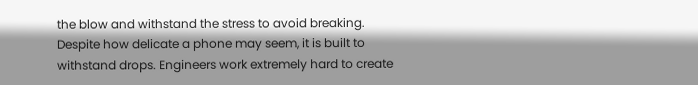the blow and withstand the stress to avoid breaking. Despite how delicate a phone may seem, it is built to withstand drops. Engineers work extremely hard to create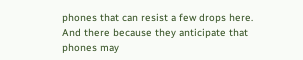phones that can resist a few drops here. And there because they anticipate that phones may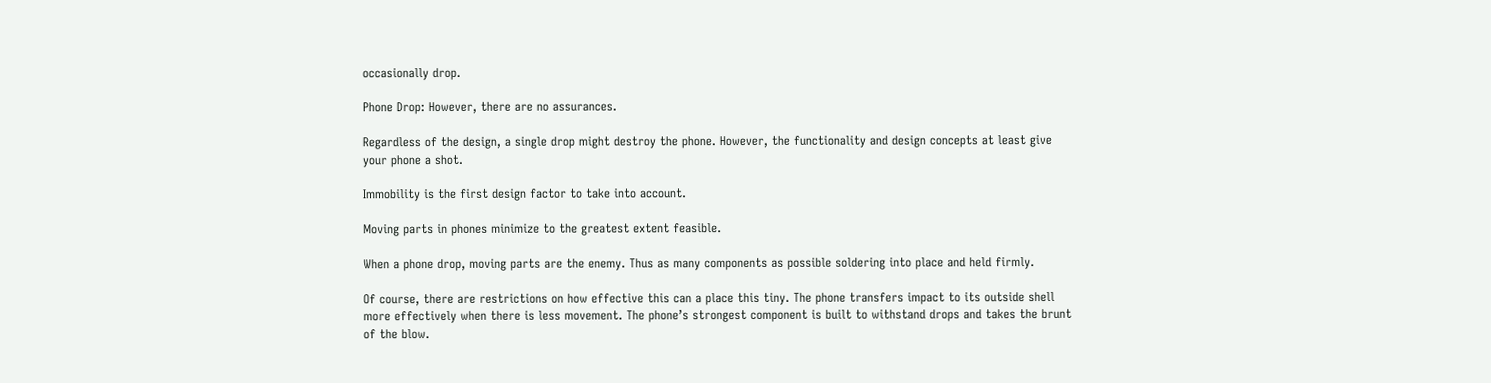occasionally drop.

Phone Drop: However, there are no assurances.

Regardless of the design, a single drop might destroy the phone. However, the functionality and design concepts at least give your phone a shot.

Immobility is the first design factor to take into account.

Moving parts in phones minimize to the greatest extent feasible.

When a phone drop, moving parts are the enemy. Thus as many components as possible soldering into place and held firmly.

Of course, there are restrictions on how effective this can a place this tiny. The phone transfers impact to its outside shell more effectively when there is less movement. The phone’s strongest component is built to withstand drops and takes the brunt of the blow.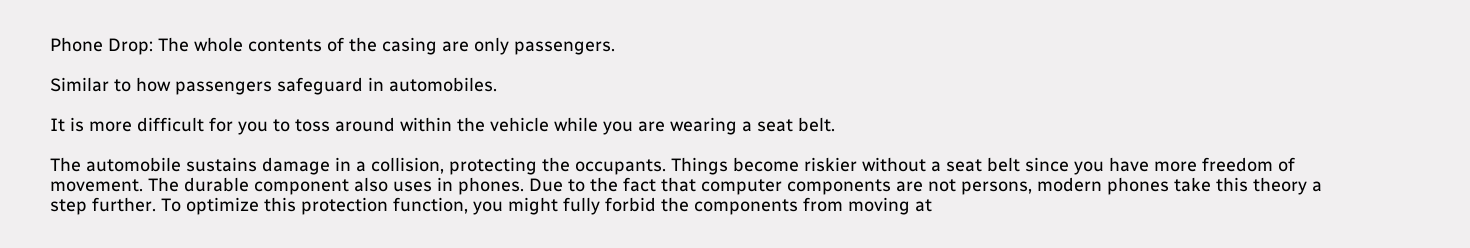Phone Drop: The whole contents of the casing are only passengers.

Similar to how passengers safeguard in automobiles.

It is more difficult for you to toss around within the vehicle while you are wearing a seat belt.

The automobile sustains damage in a collision, protecting the occupants. Things become riskier without a seat belt since you have more freedom of movement. The durable component also uses in phones. Due to the fact that computer components are not persons, modern phones take this theory a step further. To optimize this protection function, you might fully forbid the components from moving at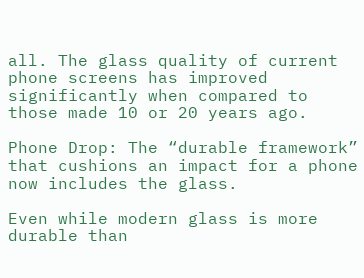all. The glass quality of current phone screens has improved significantly when compared to those made 10 or 20 years ago.

Phone Drop: The “durable framework” that cushions an impact for a phone now includes the glass.

Even while modern glass is more durable than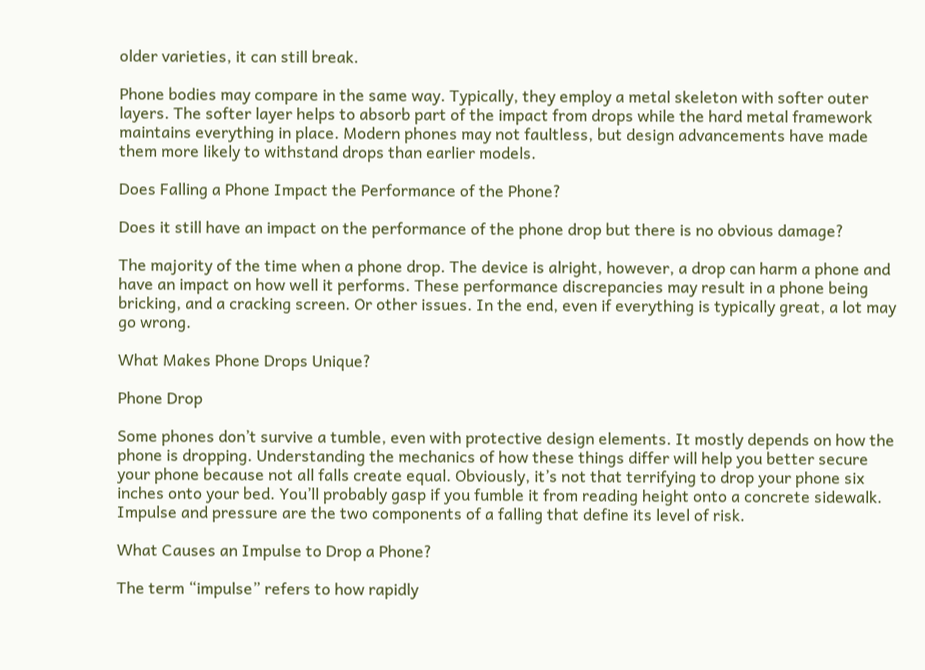older varieties, it can still break.

Phone bodies may compare in the same way. Typically, they employ a metal skeleton with softer outer layers. The softer layer helps to absorb part of the impact from drops while the hard metal framework maintains everything in place. Modern phones may not faultless, but design advancements have made them more likely to withstand drops than earlier models.

Does Falling a Phone Impact the Performance of the Phone?

Does it still have an impact on the performance of the phone drop but there is no obvious damage?

The majority of the time when a phone drop. The device is alright, however, a drop can harm a phone and have an impact on how well it performs. These performance discrepancies may result in a phone being bricking, and a cracking screen. Or other issues. In the end, even if everything is typically great, a lot may go wrong.

What Makes Phone Drops Unique?

Phone Drop

Some phones don’t survive a tumble, even with protective design elements. It mostly depends on how the phone is dropping. Understanding the mechanics of how these things differ will help you better secure your phone because not all falls create equal. Obviously, it’s not that terrifying to drop your phone six inches onto your bed. You’ll probably gasp if you fumble it from reading height onto a concrete sidewalk. Impulse and pressure are the two components of a falling that define its level of risk.

What Causes an Impulse to Drop a Phone?

The term “impulse” refers to how rapidly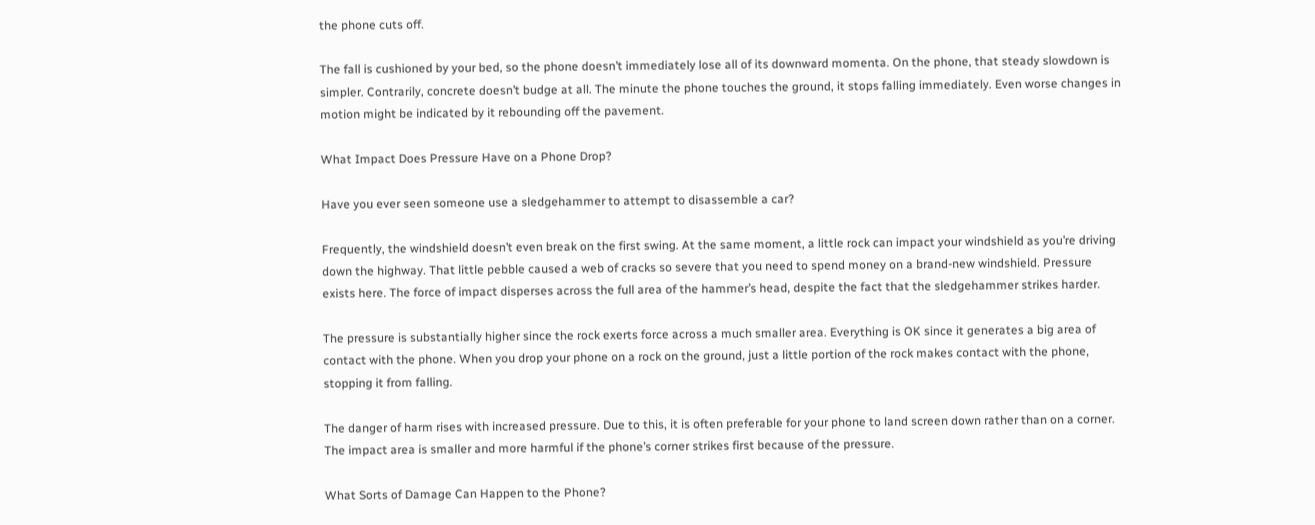the phone cuts off.

The fall is cushioned by your bed, so the phone doesn’t immediately lose all of its downward momenta. On the phone, that steady slowdown is simpler. Contrarily, concrete doesn’t budge at all. The minute the phone touches the ground, it stops falling immediately. Even worse changes in motion might be indicated by it rebounding off the pavement.

What Impact Does Pressure Have on a Phone Drop?

Have you ever seen someone use a sledgehammer to attempt to disassemble a car?

Frequently, the windshield doesn’t even break on the first swing. At the same moment, a little rock can impact your windshield as you’re driving down the highway. That little pebble caused a web of cracks so severe that you need to spend money on a brand-new windshield. Pressure exists here. The force of impact disperses across the full area of the hammer’s head, despite the fact that the sledgehammer strikes harder.

The pressure is substantially higher since the rock exerts force across a much smaller area. Everything is OK since it generates a big area of contact with the phone. When you drop your phone on a rock on the ground, just a little portion of the rock makes contact with the phone, stopping it from falling.

The danger of harm rises with increased pressure. Due to this, it is often preferable for your phone to land screen down rather than on a corner. The impact area is smaller and more harmful if the phone’s corner strikes first because of the pressure.

What Sorts of Damage Can Happen to the Phone?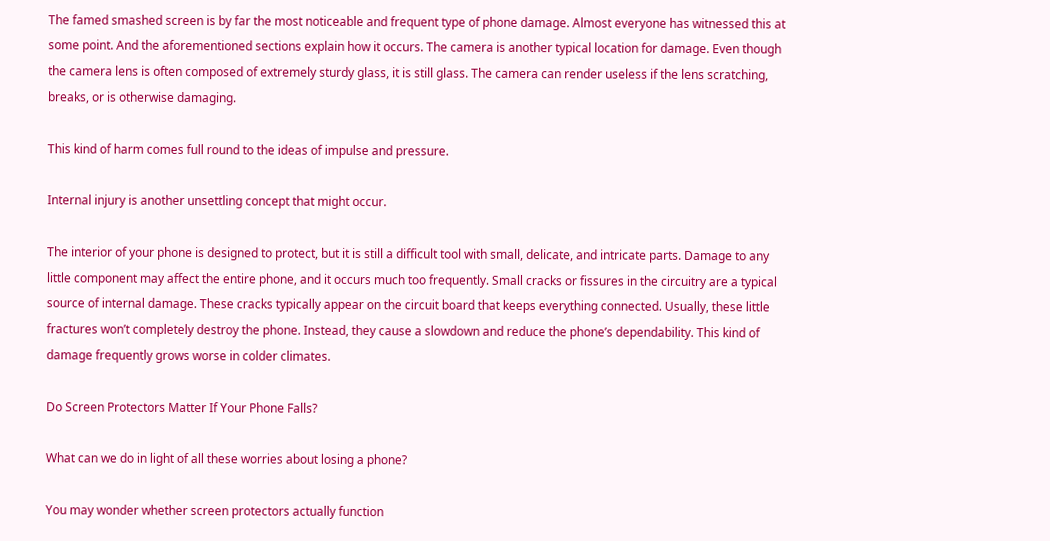The famed smashed screen is by far the most noticeable and frequent type of phone damage. Almost everyone has witnessed this at some point. And the aforementioned sections explain how it occurs. The camera is another typical location for damage. Even though the camera lens is often composed of extremely sturdy glass, it is still glass. The camera can render useless if the lens scratching, breaks, or is otherwise damaging.

This kind of harm comes full round to the ideas of impulse and pressure.

Internal injury is another unsettling concept that might occur.

The interior of your phone is designed to protect, but it is still a difficult tool with small, delicate, and intricate parts. Damage to any little component may affect the entire phone, and it occurs much too frequently. Small cracks or fissures in the circuitry are a typical source of internal damage. These cracks typically appear on the circuit board that keeps everything connected. Usually, these little fractures won’t completely destroy the phone. Instead, they cause a slowdown and reduce the phone’s dependability. This kind of damage frequently grows worse in colder climates.

Do Screen Protectors Matter If Your Phone Falls?

What can we do in light of all these worries about losing a phone?

You may wonder whether screen protectors actually function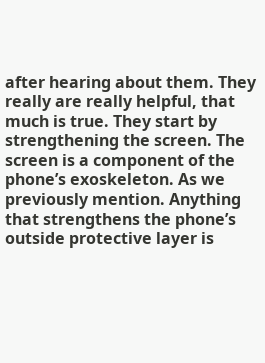after hearing about them. They really are really helpful, that much is true. They start by strengthening the screen. The screen is a component of the phone’s exoskeleton. As we previously mention. Anything that strengthens the phone’s outside protective layer is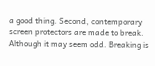a good thing. Second, contemporary screen protectors are made to break. Although it may seem odd. Breaking is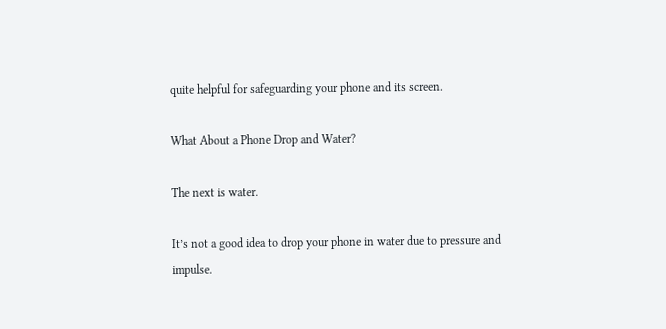quite helpful for safeguarding your phone and its screen.

What About a Phone Drop and Water?

The next is water.

It’s not a good idea to drop your phone in water due to pressure and impulse.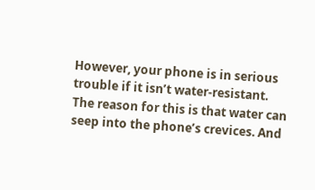However, your phone is in serious trouble if it isn’t water-resistant. The reason for this is that water can seep into the phone’s crevices. And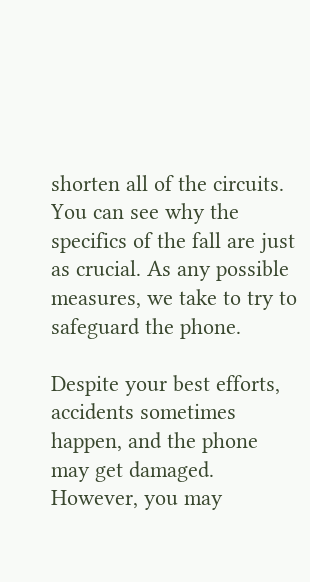shorten all of the circuits. You can see why the specifics of the fall are just as crucial. As any possible measures, we take to try to safeguard the phone.

Despite your best efforts, accidents sometimes happen, and the phone may get damaged. However, you may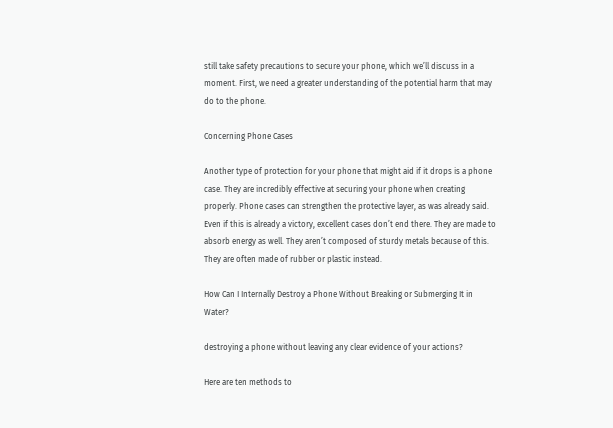still take safety precautions to secure your phone, which we’ll discuss in a moment. First, we need a greater understanding of the potential harm that may do to the phone.

Concerning Phone Cases

Another type of protection for your phone that might aid if it drops is a phone case. They are incredibly effective at securing your phone when creating properly. Phone cases can strengthen the protective layer, as was already said. Even if this is already a victory, excellent cases don’t end there. They are made to absorb energy as well. They aren’t composed of sturdy metals because of this. They are often made of rubber or plastic instead.

How Can I Internally Destroy a Phone Without Breaking or Submerging It in Water?

destroying a phone without leaving any clear evidence of your actions?

Here are ten methods to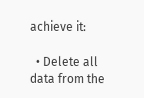achieve it:

  • Delete all data from the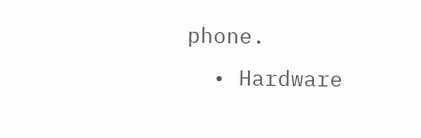phone.
  • Hardware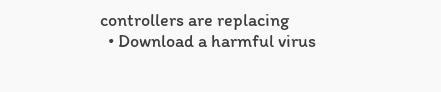controllers are replacing
  • Download a harmful virus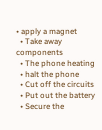• apply a magnet
  • Take away components
  • The phone heating
  • halt the phone
  • Cut off the circuits
  • Put out the battery
  • Secure the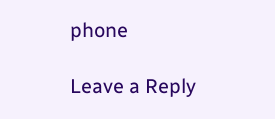phone

Leave a Reply